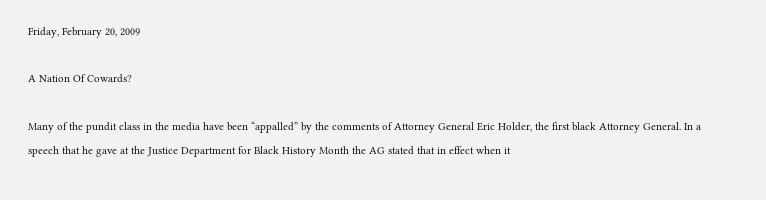Friday, February 20, 2009

A Nation Of Cowards?

Many of the pundit class in the media have been “appalled” by the comments of Attorney General Eric Holder, the first black Attorney General. In a speech that he gave at the Justice Department for Black History Month the AG stated that in effect when it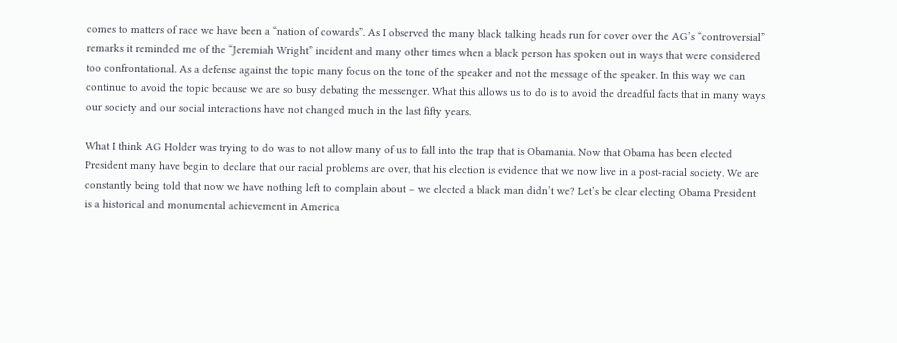comes to matters of race we have been a “nation of cowards”. As I observed the many black talking heads run for cover over the AG’s “controversial” remarks it reminded me of the “Jeremiah Wright” incident and many other times when a black person has spoken out in ways that were considered too confrontational. As a defense against the topic many focus on the tone of the speaker and not the message of the speaker. In this way we can continue to avoid the topic because we are so busy debating the messenger. What this allows us to do is to avoid the dreadful facts that in many ways our society and our social interactions have not changed much in the last fifty years.

What I think AG Holder was trying to do was to not allow many of us to fall into the trap that is Obamania. Now that Obama has been elected President many have begin to declare that our racial problems are over, that his election is evidence that we now live in a post-racial society. We are constantly being told that now we have nothing left to complain about – we elected a black man didn’t we? Let’s be clear electing Obama President is a historical and monumental achievement in America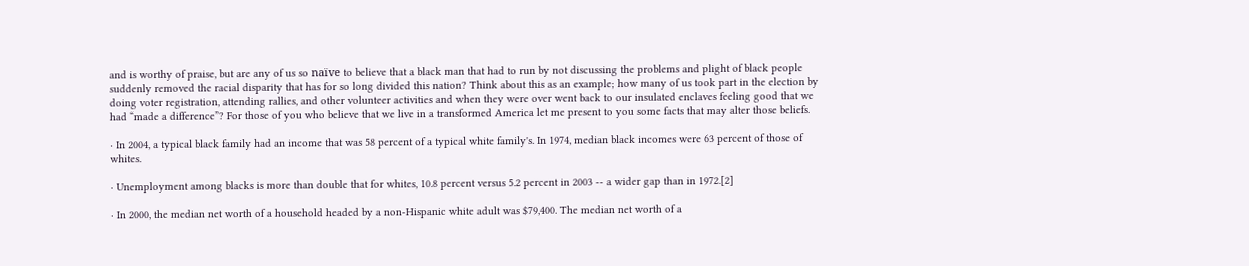and is worthy of praise, but are any of us so naïve to believe that a black man that had to run by not discussing the problems and plight of black people suddenly removed the racial disparity that has for so long divided this nation? Think about this as an example; how many of us took part in the election by doing voter registration, attending rallies, and other volunteer activities and when they were over went back to our insulated enclaves feeling good that we had “made a difference”? For those of you who believe that we live in a transformed America let me present to you some facts that may alter those beliefs.

· In 2004, a typical black family had an income that was 58 percent of a typical white family's. In 1974, median black incomes were 63 percent of those of whites.

· Unemployment among blacks is more than double that for whites, 10.8 percent versus 5.2 percent in 2003 -- a wider gap than in 1972.[2]

· In 2000, the median net worth of a household headed by a non-Hispanic white adult was $79,400. The median net worth of a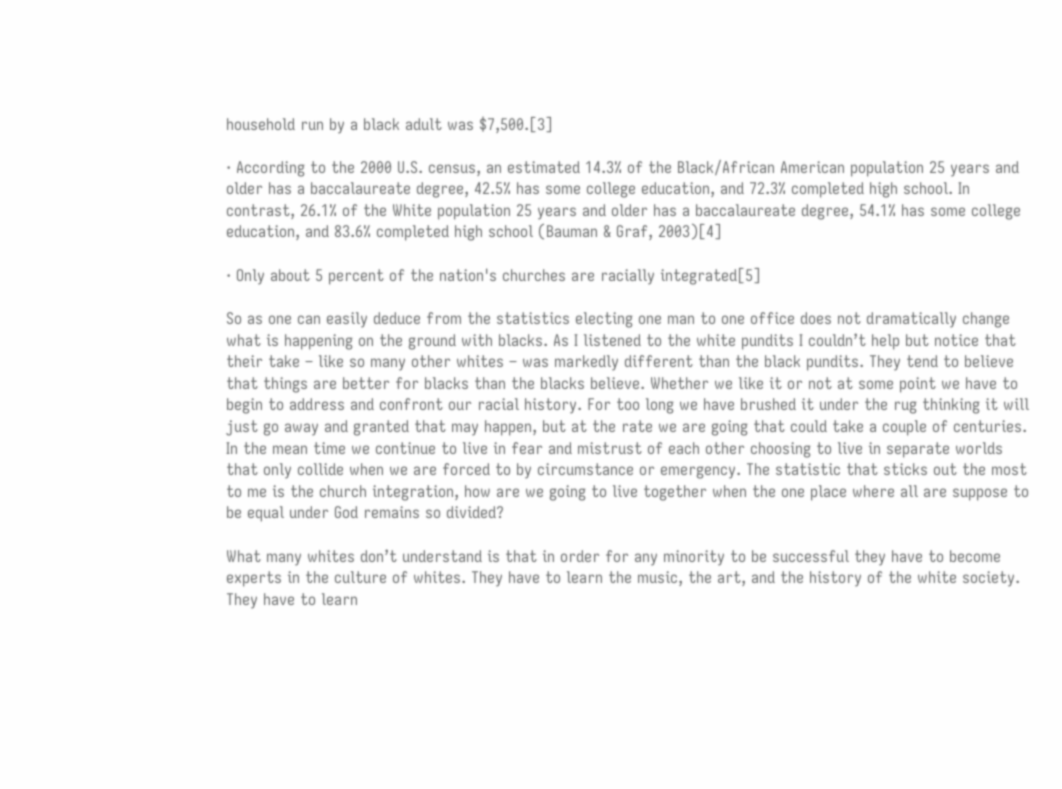household run by a black adult was $7,500.[3]

· According to the 2000 U.S. census, an estimated 14.3% of the Black/African American population 25 years and older has a baccalaureate degree, 42.5% has some college education, and 72.3% completed high school. In contrast, 26.1% of the White population 25 years and older has a baccalaureate degree, 54.1% has some college education, and 83.6% completed high school (Bauman & Graf, 2003)[4]

· Only about 5 percent of the nation's churches are racially integrated[5]

So as one can easily deduce from the statistics electing one man to one office does not dramatically change what is happening on the ground with blacks. As I listened to the white pundits I couldn’t help but notice that their take – like so many other whites – was markedly different than the black pundits. They tend to believe that things are better for blacks than the blacks believe. Whether we like it or not at some point we have to begin to address and confront our racial history. For too long we have brushed it under the rug thinking it will just go away and granted that may happen, but at the rate we are going that could take a couple of centuries. In the mean time we continue to live in fear and mistrust of each other choosing to live in separate worlds that only collide when we are forced to by circumstance or emergency. The statistic that sticks out the most to me is the church integration, how are we going to live together when the one place where all are suppose to be equal under God remains so divided?

What many whites don’t understand is that in order for any minority to be successful they have to become experts in the culture of whites. They have to learn the music, the art, and the history of the white society. They have to learn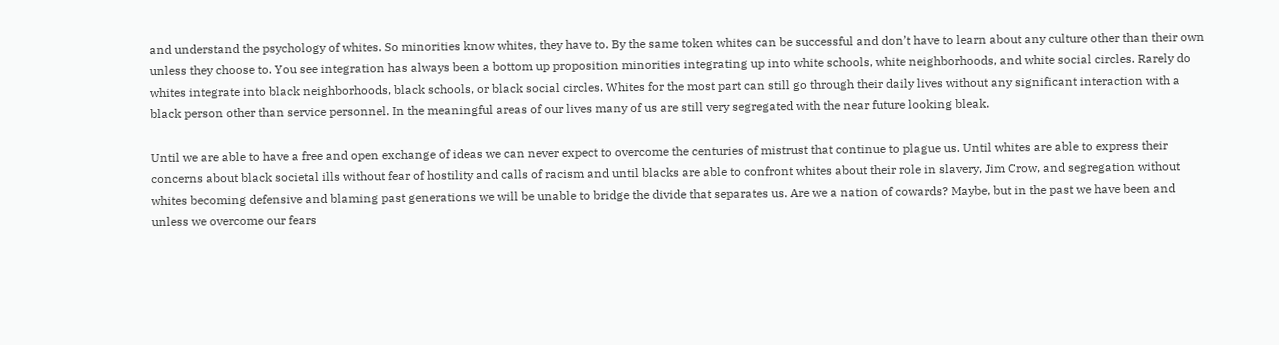and understand the psychology of whites. So minorities know whites, they have to. By the same token whites can be successful and don’t have to learn about any culture other than their own unless they choose to. You see integration has always been a bottom up proposition minorities integrating up into white schools, white neighborhoods, and white social circles. Rarely do whites integrate into black neighborhoods, black schools, or black social circles. Whites for the most part can still go through their daily lives without any significant interaction with a black person other than service personnel. In the meaningful areas of our lives many of us are still very segregated with the near future looking bleak.

Until we are able to have a free and open exchange of ideas we can never expect to overcome the centuries of mistrust that continue to plague us. Until whites are able to express their concerns about black societal ills without fear of hostility and calls of racism and until blacks are able to confront whites about their role in slavery, Jim Crow, and segregation without whites becoming defensive and blaming past generations we will be unable to bridge the divide that separates us. Are we a nation of cowards? Maybe, but in the past we have been and unless we overcome our fears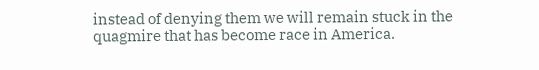instead of denying them we will remain stuck in the quagmire that has become race in America.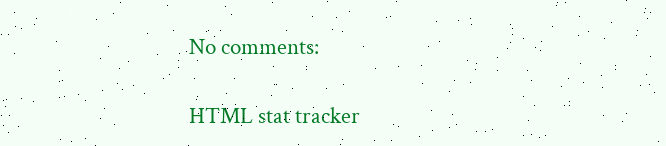No comments:

HTML stat tracker